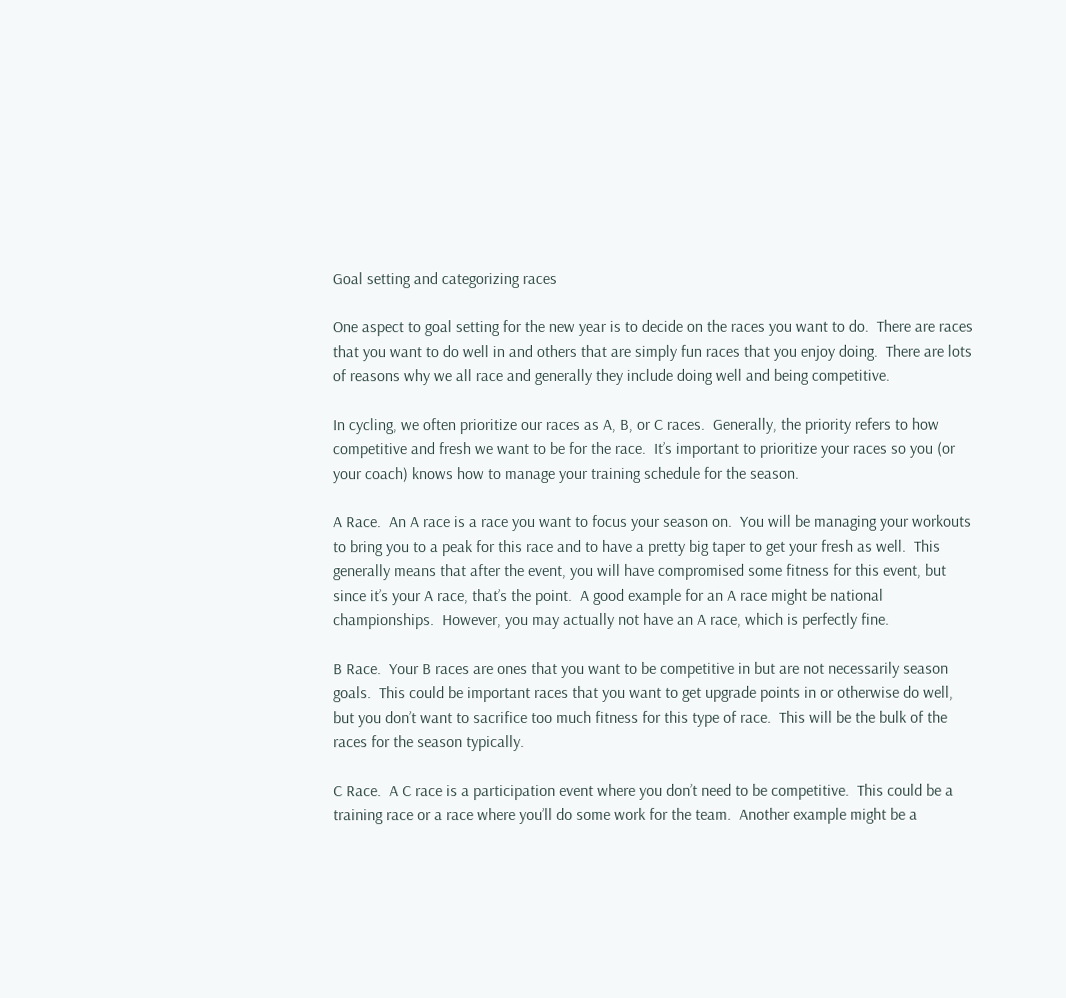Goal setting and categorizing races

One aspect to goal setting for the new year is to decide on the races you want to do.  There are races that you want to do well in and others that are simply fun races that you enjoy doing.  There are lots of reasons why we all race and generally they include doing well and being competitive.

In cycling, we often prioritize our races as A, B, or C races.  Generally, the priority refers to how competitive and fresh we want to be for the race.  It’s important to prioritize your races so you (or your coach) knows how to manage your training schedule for the season.

A Race.  An A race is a race you want to focus your season on.  You will be managing your workouts to bring you to a peak for this race and to have a pretty big taper to get your fresh as well.  This generally means that after the event, you will have compromised some fitness for this event, but since it’s your A race, that’s the point.  A good example for an A race might be national championships.  However, you may actually not have an A race, which is perfectly fine.

B Race.  Your B races are ones that you want to be competitive in but are not necessarily season goals.  This could be important races that you want to get upgrade points in or otherwise do well, but you don’t want to sacrifice too much fitness for this type of race.  This will be the bulk of the races for the season typically.

C Race.  A C race is a participation event where you don’t need to be competitive.  This could be a training race or a race where you’ll do some work for the team.  Another example might be a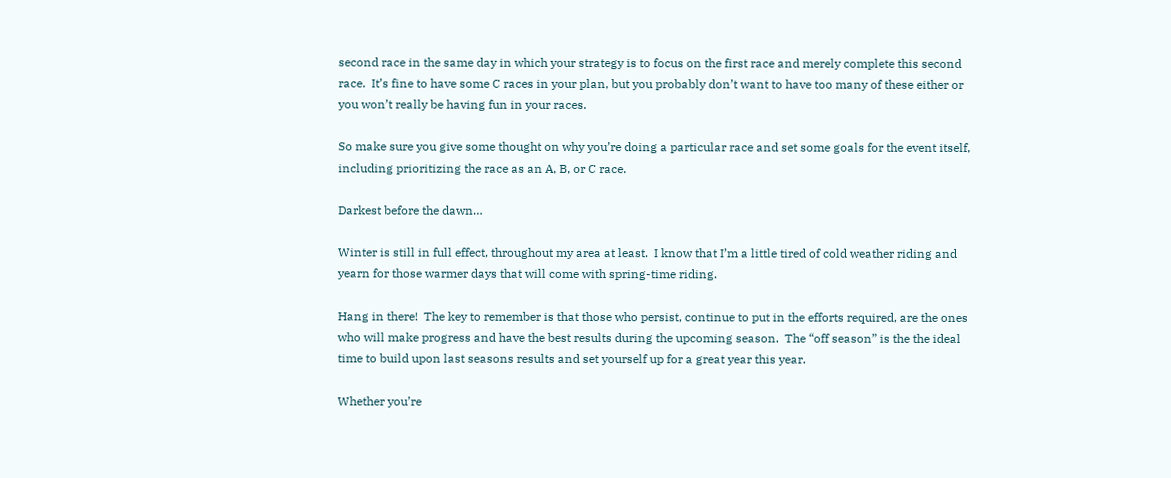second race in the same day in which your strategy is to focus on the first race and merely complete this second race.  It’s fine to have some C races in your plan, but you probably don’t want to have too many of these either or you won’t really be having fun in your races.

So make sure you give some thought on why you’re doing a particular race and set some goals for the event itself, including prioritizing the race as an A, B, or C race.

Darkest before the dawn…

Winter is still in full effect, throughout my area at least.  I know that I’m a little tired of cold weather riding and yearn for those warmer days that will come with spring-time riding.

Hang in there!  The key to remember is that those who persist, continue to put in the efforts required, are the ones who will make progress and have the best results during the upcoming season.  The “off season” is the the ideal time to build upon last seasons results and set yourself up for a great year this year.

Whether you’re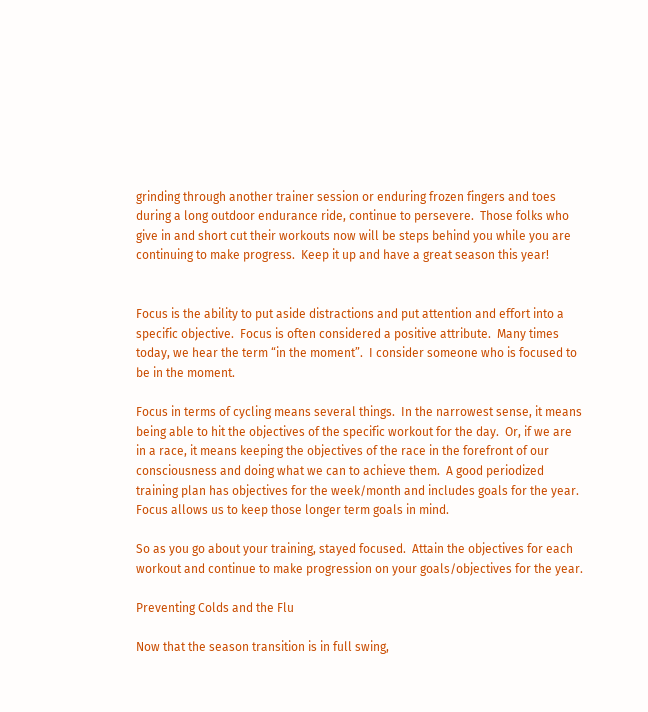grinding through another trainer session or enduring frozen fingers and toes during a long outdoor endurance ride, continue to persevere.  Those folks who give in and short cut their workouts now will be steps behind you while you are continuing to make progress.  Keep it up and have a great season this year!


Focus is the ability to put aside distractions and put attention and effort into a specific objective.  Focus is often considered a positive attribute.  Many times today, we hear the term “in the moment”.  I consider someone who is focused to be in the moment.

Focus in terms of cycling means several things.  In the narrowest sense, it means being able to hit the objectives of the specific workout for the day.  Or, if we are in a race, it means keeping the objectives of the race in the forefront of our consciousness and doing what we can to achieve them.  A good periodized training plan has objectives for the week/month and includes goals for the year.  Focus allows us to keep those longer term goals in mind.

So as you go about your training, stayed focused.  Attain the objectives for each workout and continue to make progression on your goals/objectives for the year.

Preventing Colds and the Flu

Now that the season transition is in full swing,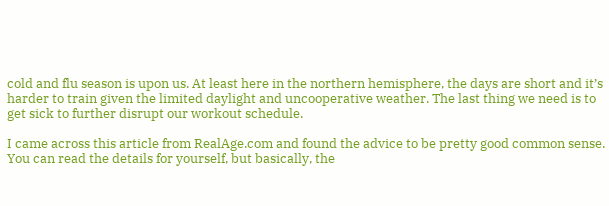cold and flu season is upon us. At least here in the northern hemisphere, the days are short and it’s harder to train given the limited daylight and uncooperative weather. The last thing we need is to get sick to further disrupt our workout schedule.

I came across this article from RealAge.com and found the advice to be pretty good common sense. You can read the details for yourself, but basically, the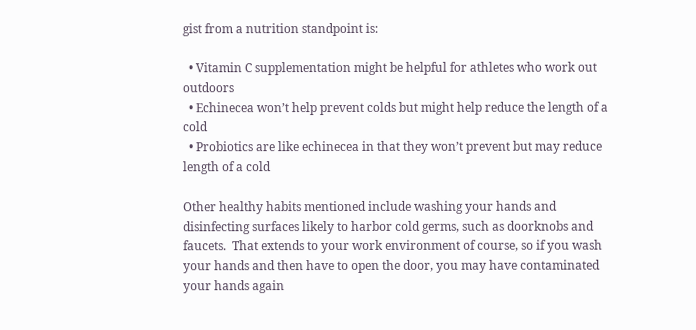gist from a nutrition standpoint is:

  • Vitamin C supplementation might be helpful for athletes who work out outdoors
  • Echinecea won’t help prevent colds but might help reduce the length of a cold
  • Probiotics are like echinecea in that they won’t prevent but may reduce length of a cold

Other healthy habits mentioned include washing your hands and disinfecting surfaces likely to harbor cold germs, such as doorknobs and faucets.  That extends to your work environment of course, so if you wash your hands and then have to open the door, you may have contaminated your hands again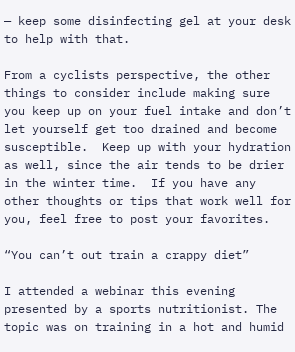— keep some disinfecting gel at your desk to help with that.

From a cyclists perspective, the other things to consider include making sure you keep up on your fuel intake and don’t let yourself get too drained and become susceptible.  Keep up with your hydration as well, since the air tends to be drier in the winter time.  If you have any other thoughts or tips that work well for you, feel free to post your favorites.

“You can’t out train a crappy diet”

I attended a webinar this evening presented by a sports nutritionist. The topic was on training in a hot and humid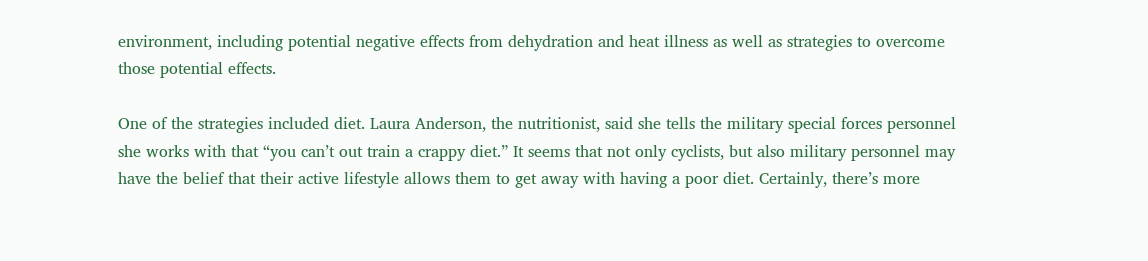environment, including potential negative effects from dehydration and heat illness as well as strategies to overcome those potential effects.

One of the strategies included diet. Laura Anderson, the nutritionist, said she tells the military special forces personnel she works with that “you can’t out train a crappy diet.” It seems that not only cyclists, but also military personnel may have the belief that their active lifestyle allows them to get away with having a poor diet. Certainly, there’s more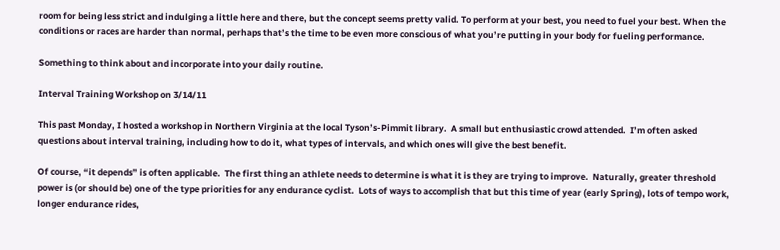room for being less strict and indulging a little here and there, but the concept seems pretty valid. To perform at your best, you need to fuel your best. When the conditions or races are harder than normal, perhaps that’s the time to be even more conscious of what you’re putting in your body for fueling performance.

Something to think about and incorporate into your daily routine.

Interval Training Workshop on 3/14/11

This past Monday, I hosted a workshop in Northern Virginia at the local Tyson’s-Pimmit library.  A small but enthusiastic crowd attended.  I’m often asked questions about interval training, including how to do it, what types of intervals, and which ones will give the best benefit.

Of course, “it depends” is often applicable.  The first thing an athlete needs to determine is what it is they are trying to improve.  Naturally, greater threshold power is (or should be) one of the type priorities for any endurance cyclist.  Lots of ways to accomplish that but this time of year (early Spring), lots of tempo work, longer endurance rides,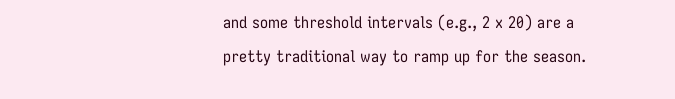and some threshold intervals (e.g., 2 x 20) are a pretty traditional way to ramp up for the season.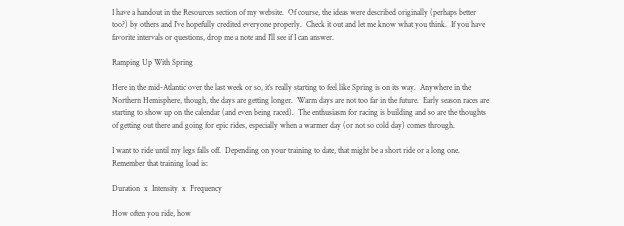I have a handout in the Resources section of my website.  Of course, the ideas were described originally (perhaps better too?) by others and I’ve hopefully credited everyone properly.  Check it out and let me know what you think.  If you have favorite intervals or questions, drop me a note and I’ll see if I can answer.

Ramping Up With Spring

Here in the mid-Atlantic over the last week or so, it’s really starting to feel like Spring is on its way.  Anywhere in the Northern Hemisphere, though, the days are getting longer.  Warm days are not too far in the future.  Early season races are starting to show up on the calendar (and even being raced).  The enthusiasm for racing is building and so are the thoughts of getting out there and going for epic rides, especially when a warmer day (or not so cold day) comes through.

I want to ride until my legs falls off.  Depending on your training to date, that might be a short ride or a long one.  Remember that training load is:

Duration  x  Intensity  x  Frequency

How often you ride, how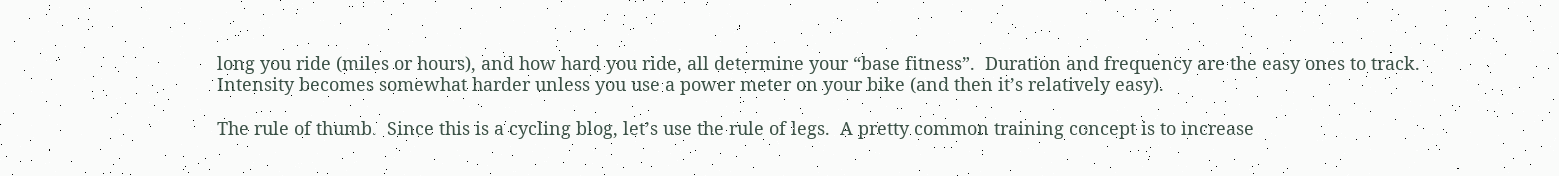long you ride (miles or hours), and how hard you ride, all determine your “base fitness”.  Duration and frequency are the easy ones to track.  Intensity becomes somewhat harder unless you use a power meter on your bike (and then it’s relatively easy).

The rule of thumb.  Since this is a cycling blog, let’s use the rule of legs.  A pretty common training concept is to increase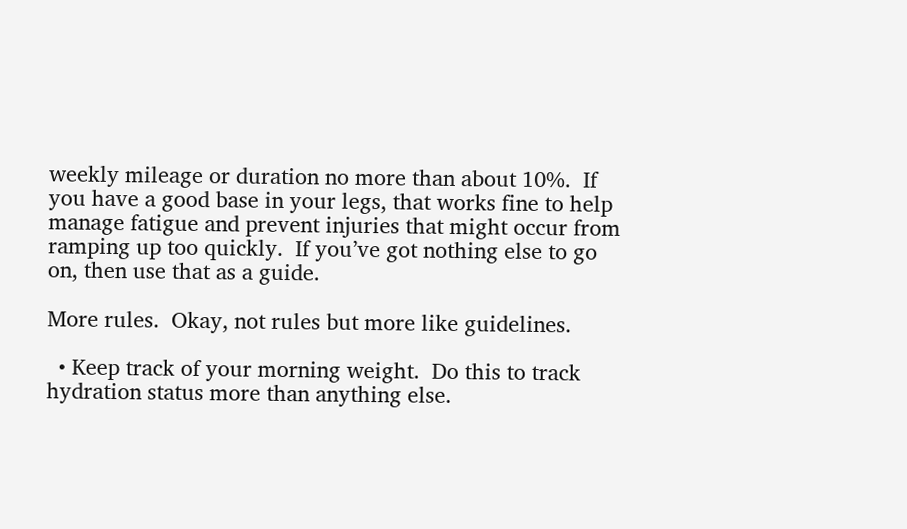weekly mileage or duration no more than about 10%.  If you have a good base in your legs, that works fine to help manage fatigue and prevent injuries that might occur from ramping up too quickly.  If you’ve got nothing else to go on, then use that as a guide.

More rules.  Okay, not rules but more like guidelines.

  • Keep track of your morning weight.  Do this to track hydration status more than anything else.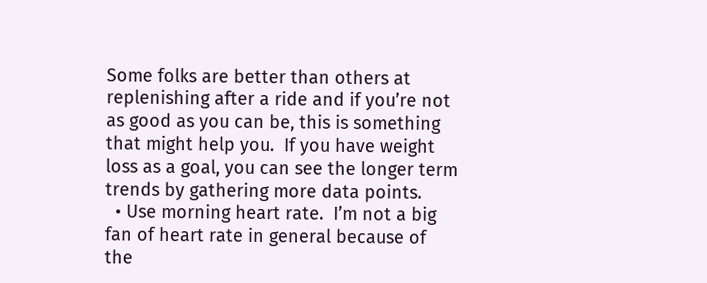Some folks are better than others at replenishing after a ride and if you’re not as good as you can be, this is something that might help you.  If you have weight loss as a goal, you can see the longer term trends by gathering more data points.
  • Use morning heart rate.  I’m not a big fan of heart rate in general because of the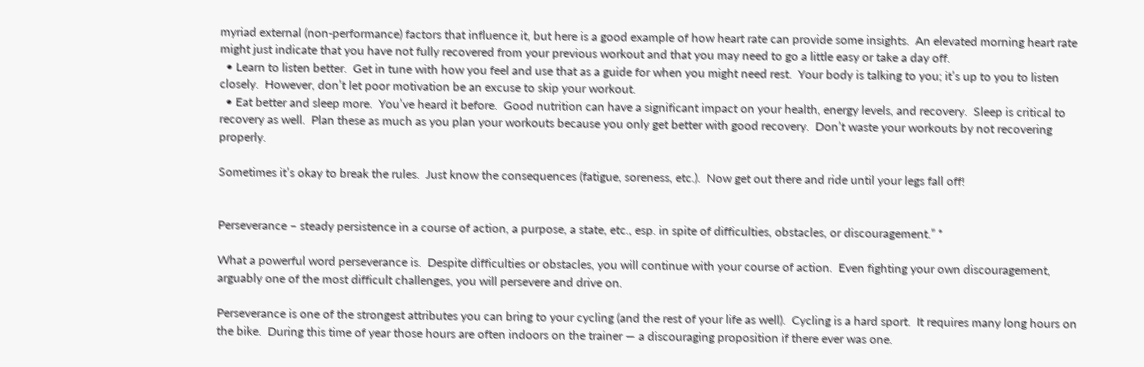myriad external (non-performance) factors that influence it, but here is a good example of how heart rate can provide some insights.  An elevated morning heart rate might just indicate that you have not fully recovered from your previous workout and that you may need to go a little easy or take a day off.
  • Learn to listen better.  Get in tune with how you feel and use that as a guide for when you might need rest.  Your body is talking to you; it’s up to you to listen closely.  However, don’t let poor motivation be an excuse to skip your workout.
  • Eat better and sleep more.  You’ve heard it before.  Good nutrition can have a significant impact on your health, energy levels, and recovery.  Sleep is critical to recovery as well.  Plan these as much as you plan your workouts because you only get better with good recovery.  Don’t waste your workouts by not recovering properly.

Sometimes it’s okay to break the rules.  Just know the consequences (fatigue, soreness, etc.).  Now get out there and ride until your legs fall off!


Perseverance – steady persistence in a course of action, a purpose, a state, etc., esp. in spite of difficulties, obstacles, or discouragement.” *

What a powerful word perseverance is.  Despite difficulties or obstacles, you will continue with your course of action.  Even fighting your own discouragement, arguably one of the most difficult challenges, you will persevere and drive on.

Perseverance is one of the strongest attributes you can bring to your cycling (and the rest of your life as well).  Cycling is a hard sport.  It requires many long hours on the bike.  During this time of year those hours are often indoors on the trainer — a discouraging proposition if there ever was one.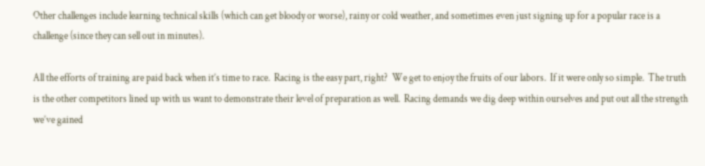Other challenges include learning technical skills (which can get bloody or worse), rainy or cold weather, and sometimes even just signing up for a popular race is a challenge (since they can sell out in minutes).

All the efforts of training are paid back when it’s time to race.  Racing is the easy part, right?  We get to enjoy the fruits of our labors.  If it were only so simple.  The truth is the other competitors lined up with us want to demonstrate their level of preparation as well.  Racing demands we dig deep within ourselves and put out all the strength we’ve gained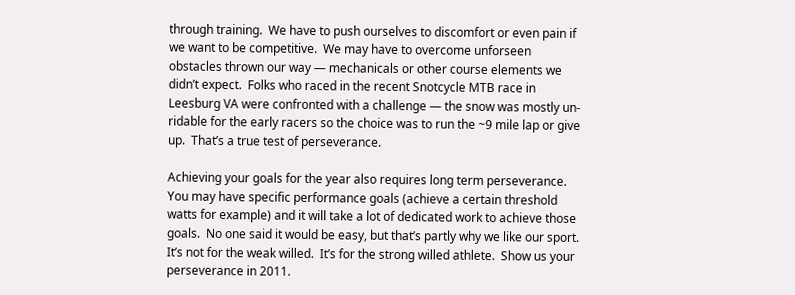through training.  We have to push ourselves to discomfort or even pain if we want to be competitive.  We may have to overcome unforseen obstacles thrown our way — mechanicals or other course elements we didn’t expect.  Folks who raced in the recent Snotcycle MTB race in Leesburg VA were confronted with a challenge — the snow was mostly un-ridable for the early racers so the choice was to run the ~9 mile lap or give up.  That’s a true test of perseverance.

Achieving your goals for the year also requires long term perseverance.  You may have specific performance goals (achieve a certain threshold watts for example) and it will take a lot of dedicated work to achieve those goals.  No one said it would be easy, but that’s partly why we like our sport.  It’s not for the weak willed.  It’s for the strong willed athlete.  Show us your perseverance in 2011.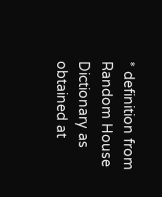* definition from Random House Dictionary as obtained at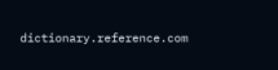dictionary.reference.com